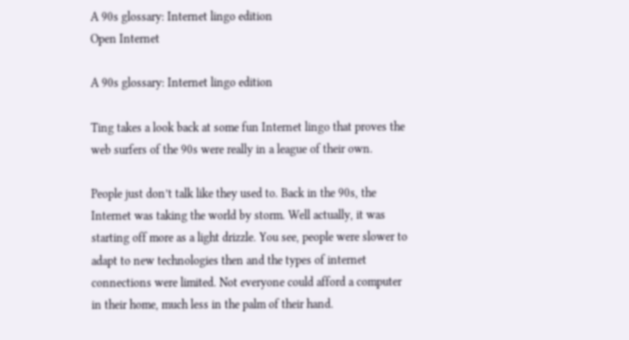A 90s glossary: Internet lingo edition
Open Internet

A 90s glossary: Internet lingo edition

Ting takes a look back at some fun Internet lingo that proves the web surfers of the 90s were really in a league of their own.

People just don’t talk like they used to. Back in the 90s, the Internet was taking the world by storm. Well actually, it was starting off more as a light drizzle. You see, people were slower to adapt to new technologies then and the types of internet connections were limited. Not everyone could afford a computer in their home, much less in the palm of their hand.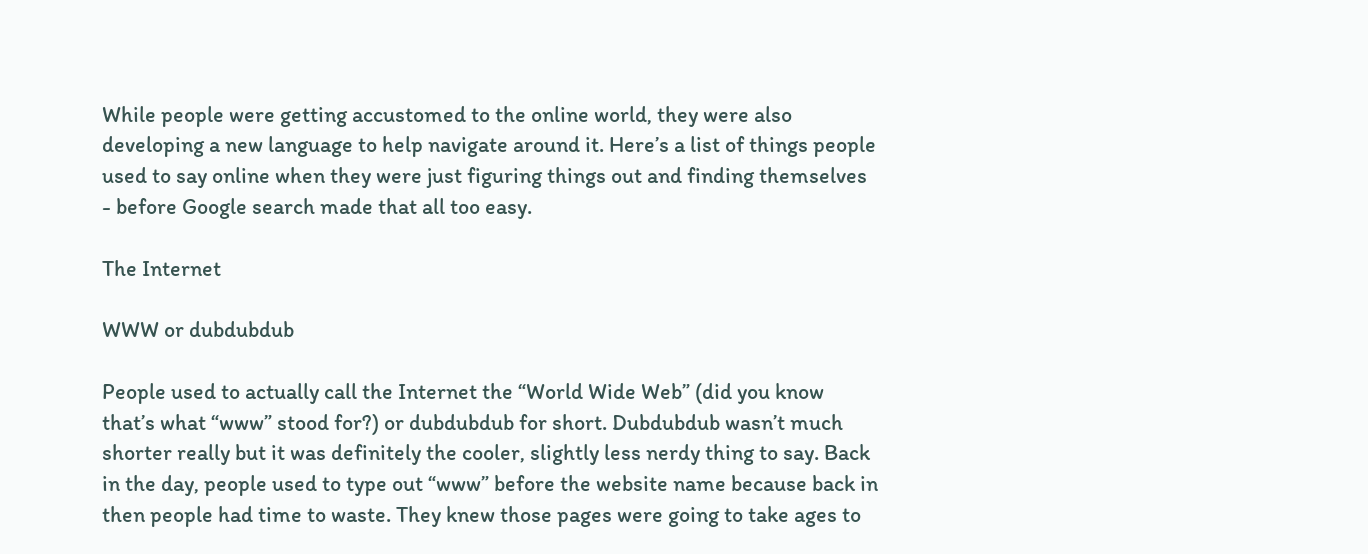While people were getting accustomed to the online world, they were also developing a new language to help navigate around it. Here’s a list of things people used to say online when they were just figuring things out and finding themselves - before Google search made that all too easy.

The Internet

WWW or dubdubdub

People used to actually call the Internet the “World Wide Web” (did you know that’s what “www” stood for?) or dubdubdub for short. Dubdubdub wasn’t much shorter really but it was definitely the cooler, slightly less nerdy thing to say. Back in the day, people used to type out “www” before the website name because back in then people had time to waste. They knew those pages were going to take ages to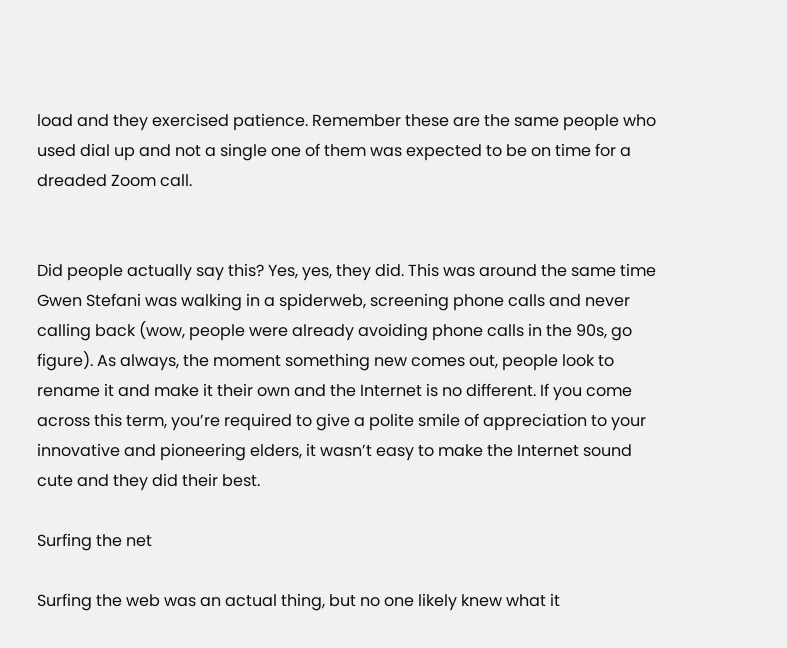load and they exercised patience. Remember these are the same people who used dial up and not a single one of them was expected to be on time for a dreaded Zoom call.


Did people actually say this? Yes, yes, they did. This was around the same time Gwen Stefani was walking in a spiderweb, screening phone calls and never calling back (wow, people were already avoiding phone calls in the 90s, go figure). As always, the moment something new comes out, people look to rename it and make it their own and the Internet is no different. If you come across this term, you’re required to give a polite smile of appreciation to your innovative and pioneering elders, it wasn’t easy to make the Internet sound cute and they did their best.

Surfing the net

Surfing the web was an actual thing, but no one likely knew what it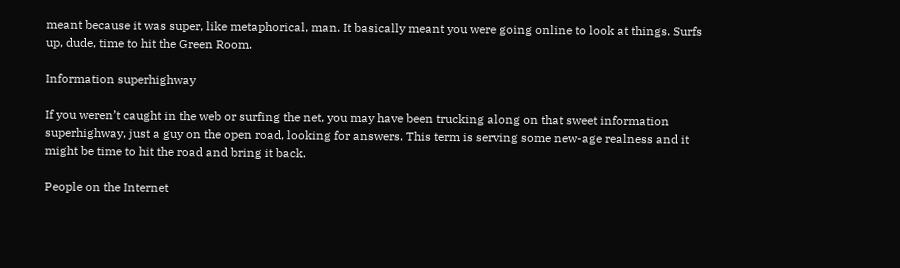meant because it was super, like metaphorical, man. It basically meant you were going online to look at things. Surfs up, dude, time to hit the Green Room.

Information superhighway

If you weren’t caught in the web or surfing the net, you may have been trucking along on that sweet information superhighway, just a guy on the open road, looking for answers. This term is serving some new-age realness and it might be time to hit the road and bring it back.

People on the Internet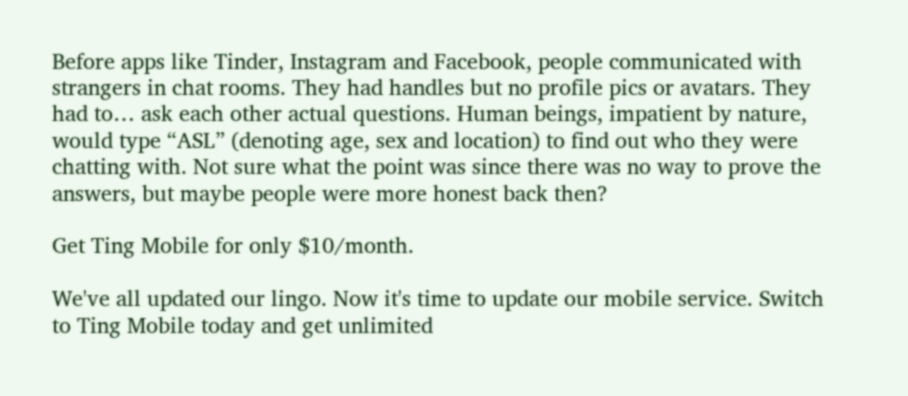Before apps like Tinder, Instagram and Facebook, people communicated with strangers in chat rooms. They had handles but no profile pics or avatars. They had to… ask each other actual questions. Human beings, impatient by nature, would type “ASL” (denoting age, sex and location) to find out who they were chatting with. Not sure what the point was since there was no way to prove the answers, but maybe people were more honest back then?

Get Ting Mobile for only $10/month.

We've all updated our lingo. Now it's time to update our mobile service. Switch to Ting Mobile today and get unlimited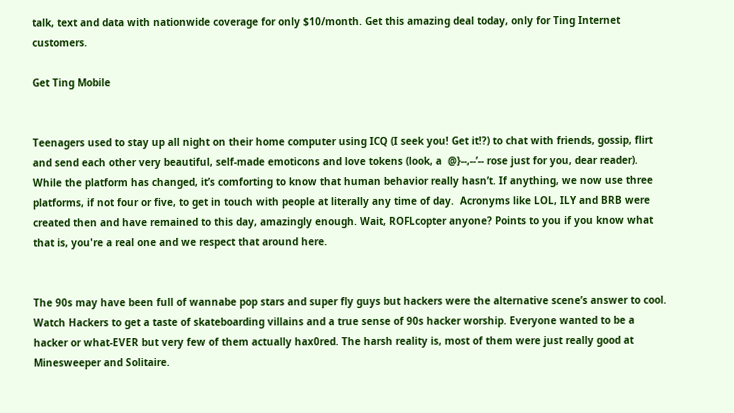talk, text and data with nationwide coverage for only $10/month. Get this amazing deal today, only for Ting Internet customers.

Get Ting Mobile


Teenagers used to stay up all night on their home computer using ICQ (I seek you! Get it!?) to chat with friends, gossip, flirt and send each other very beautiful, self-made emoticons and love tokens (look, a  @}--,--’-- rose just for you, dear reader). While the platform has changed, it’s comforting to know that human behavior really hasn’t. If anything, we now use three platforms, if not four or five, to get in touch with people at literally any time of day.  Acronyms like LOL, ILY and BRB were created then and have remained to this day, amazingly enough. Wait, ROFLcopter anyone? Points to you if you know what that is, you're a real one and we respect that around here.


The 90s may have been full of wannabe pop stars and super fly guys but hackers were the alternative scene’s answer to cool. Watch Hackers to get a taste of skateboarding villains and a true sense of 90s hacker worship. Everyone wanted to be a hacker or what-EVER but very few of them actually hax0red. The harsh reality is, most of them were just really good at Minesweeper and Solitaire.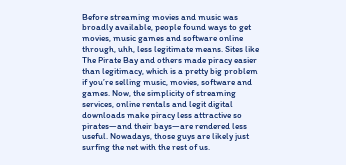Before streaming movies and music was broadly available, people found ways to get movies, music games and software online through, uhh, less legitimate means. Sites like The Pirate Bay and others made piracy easier than legitimacy, which is a pretty big problem if you’re selling music, movies, software and games. Now, the simplicity of streaming services, online rentals and legit digital downloads make piracy less attractive so pirates—and their bays—are rendered less useful. Nowadays, those guys are likely just surfing the net with the rest of us.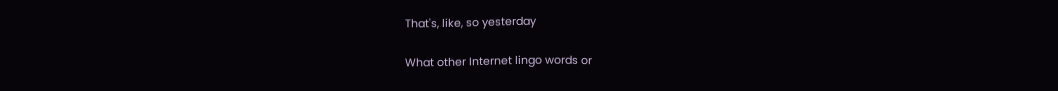That's, like, so yesterday

What other Internet lingo words or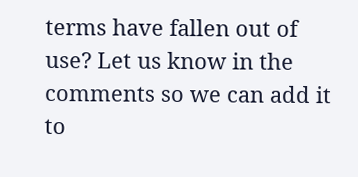terms have fallen out of use? Let us know in the comments so we can add it to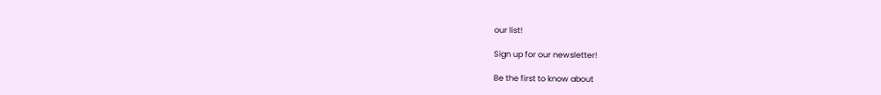our list!

Sign up for our newsletter!

Be the first to know about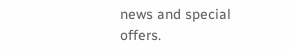news and special offers.